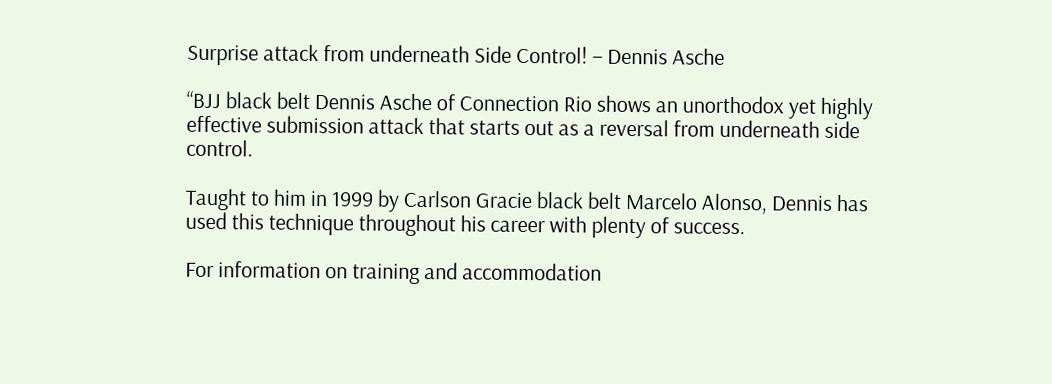Surprise attack from underneath Side Control! – Dennis Asche

“BJJ black belt Dennis Asche of Connection Rio shows an unorthodox yet highly effective submission attack that starts out as a reversal from underneath side control.

Taught to him in 1999 by Carlson Gracie black belt Marcelo Alonso, Dennis has used this technique throughout his career with plenty of success.

For information on training and accommodation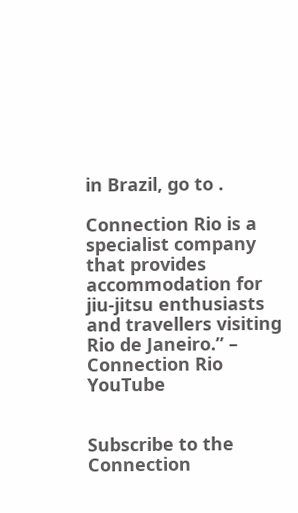in Brazil, go to .

Connection Rio is a specialist company that provides accommodation for jiu-jitsu enthusiasts and travellers visiting Rio de Janeiro.” – Connection Rio YouTube


Subscribe to the Connection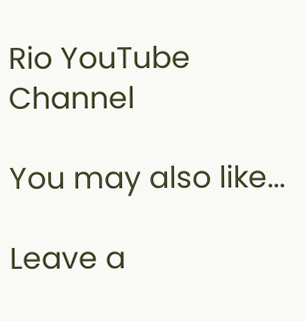Rio YouTube Channel

You may also like...

Leave a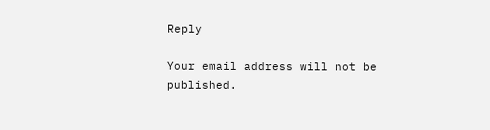Reply

Your email address will not be published.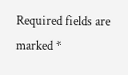Required fields are marked *